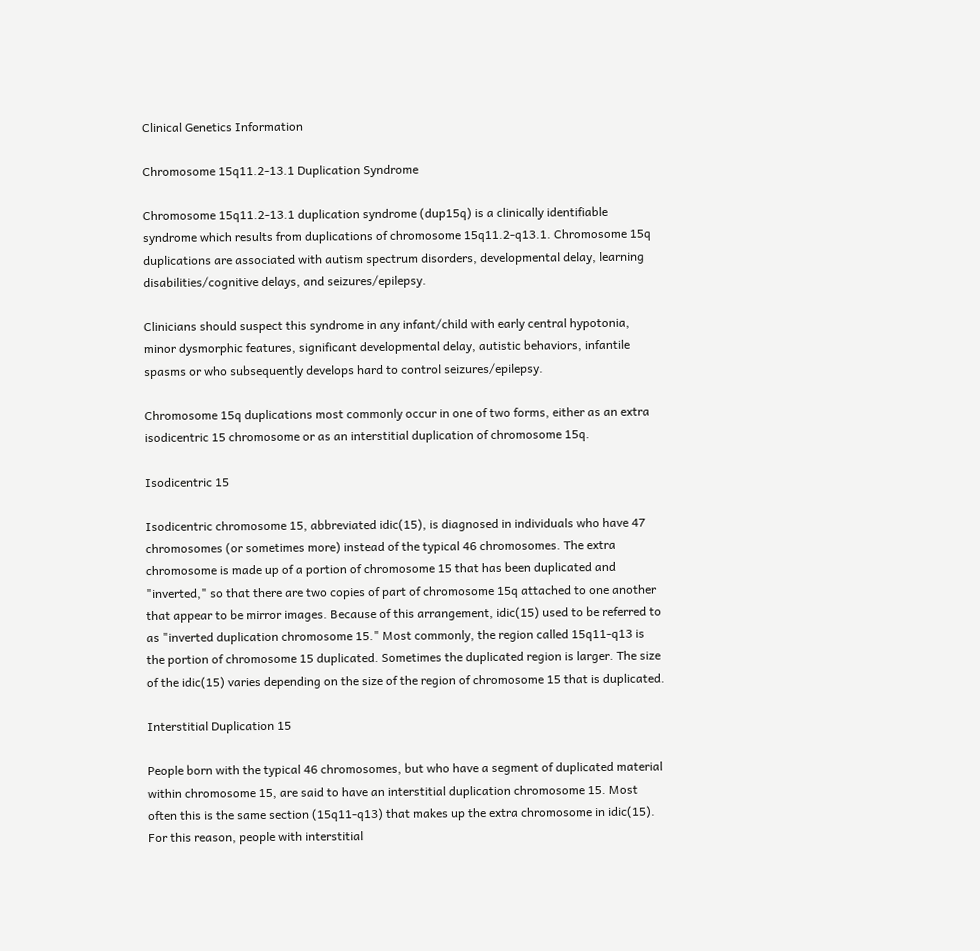Clinical Genetics Information

Chromosome 15q11.2-13.1 Duplication Syndrome

Chromosome 15q11.2-13.1 duplication syndrome (dup15q) is a clinically identifiable syndrome which results from duplications of chromosome 15q11.2-q13.1. Chromosome 15q duplications are associated with autism spectrum disorders, developmental delay, learning disabilities/cognitive delays, and seizures/epilepsy.

Clinicians should suspect this syndrome in any infant/child with early central hypotonia, minor dysmorphic features, significant developmental delay, autistic behaviors, infantile spasms or who subsequently develops hard to control seizures/epilepsy.

Chromosome 15q duplications most commonly occur in one of two forms, either as an extra isodicentric 15 chromosome or as an interstitial duplication of chromosome 15q.

Isodicentric 15

Isodicentric chromosome 15, abbreviated idic(15), is diagnosed in individuals who have 47 chromosomes (or sometimes more) instead of the typical 46 chromosomes. The extra chromosome is made up of a portion of chromosome 15 that has been duplicated and "inverted," so that there are two copies of part of chromosome 15q attached to one another that appear to be mirror images. Because of this arrangement, idic(15) used to be referred to as "inverted duplication chromosome 15." Most commonly, the region called 15q11-q13 is the portion of chromosome 15 duplicated. Sometimes the duplicated region is larger. The size of the idic(15) varies depending on the size of the region of chromosome 15 that is duplicated.

Interstitial Duplication 15

People born with the typical 46 chromosomes, but who have a segment of duplicated material within chromosome 15, are said to have an interstitial duplication chromosome 15. Most often this is the same section (15q11-q13) that makes up the extra chromosome in idic(15). For this reason, people with interstitial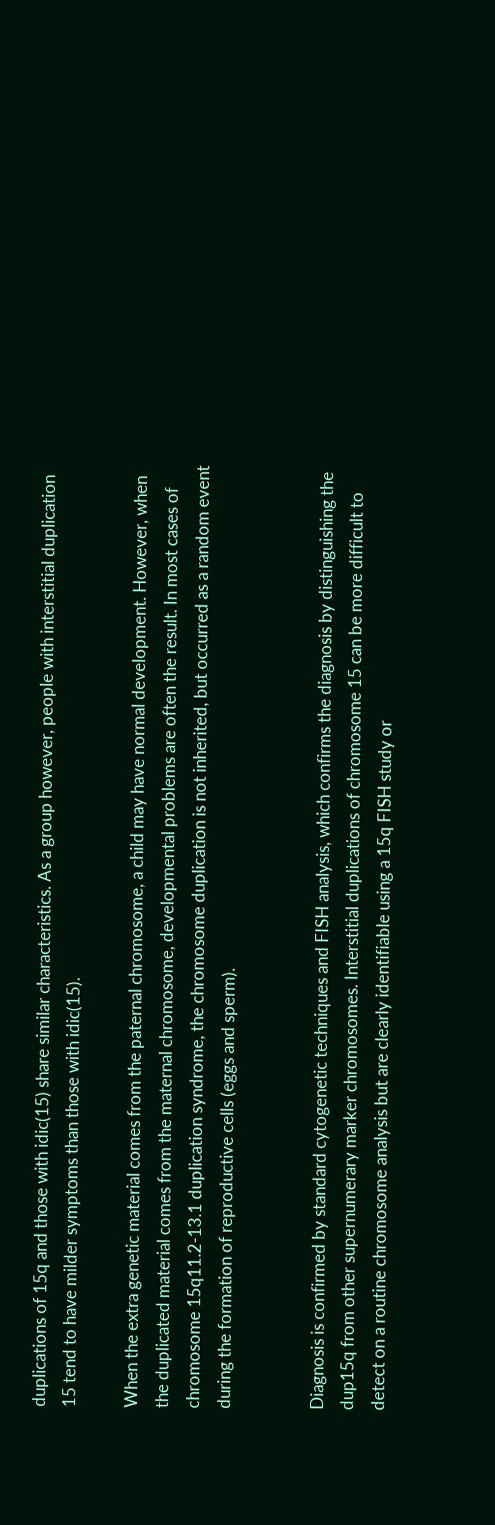duplications of 15q and those with idic(15) share similar characteristics. As a group however, people with interstitial duplication 15 tend to have milder symptoms than those with idic(15).

When the extra genetic material comes from the paternal chromosome, a child may have normal development. However, when the duplicated material comes from the maternal chromosome, developmental problems are often the result. In most cases of chromosome 15q11.2-13.1 duplication syndrome, the chromosome duplication is not inherited, but occurred as a random event during the formation of reproductive cells (eggs and sperm).


Diagnosis is confirmed by standard cytogenetic techniques and FISH analysis, which confirms the diagnosis by distinguishing the dup15q from other supernumerary marker chromosomes. Interstitial duplications of chromosome 15 can be more difficult to detect on a routine chromosome analysis but are clearly identifiable using a 15q FISH study or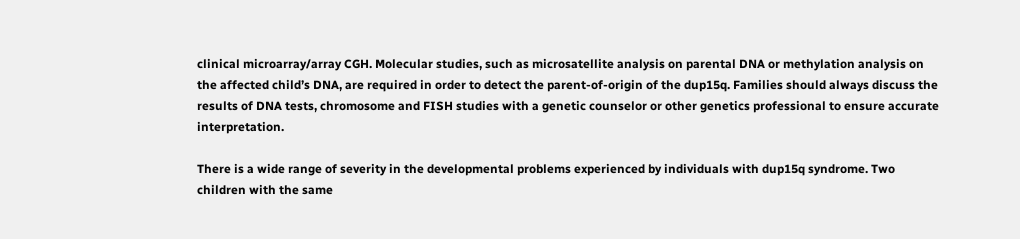clinical microarray/array CGH. Molecular studies, such as microsatellite analysis on parental DNA or methylation analysis on the affected child’s DNA, are required in order to detect the parent-of-origin of the dup15q. Families should always discuss the results of DNA tests, chromosome and FISH studies with a genetic counselor or other genetics professional to ensure accurate interpretation.

There is a wide range of severity in the developmental problems experienced by individuals with dup15q syndrome. Two children with the same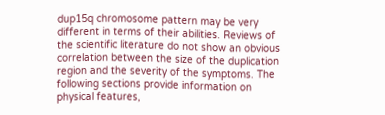dup15q chromosome pattern may be very different in terms of their abilities. Reviews of the scientific literature do not show an obvious correlation between the size of the duplication region and the severity of the symptoms. The following sections provide information on physical features,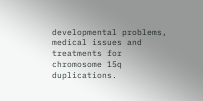developmental problems, medical issues and treatments for chromosome 15q duplications.